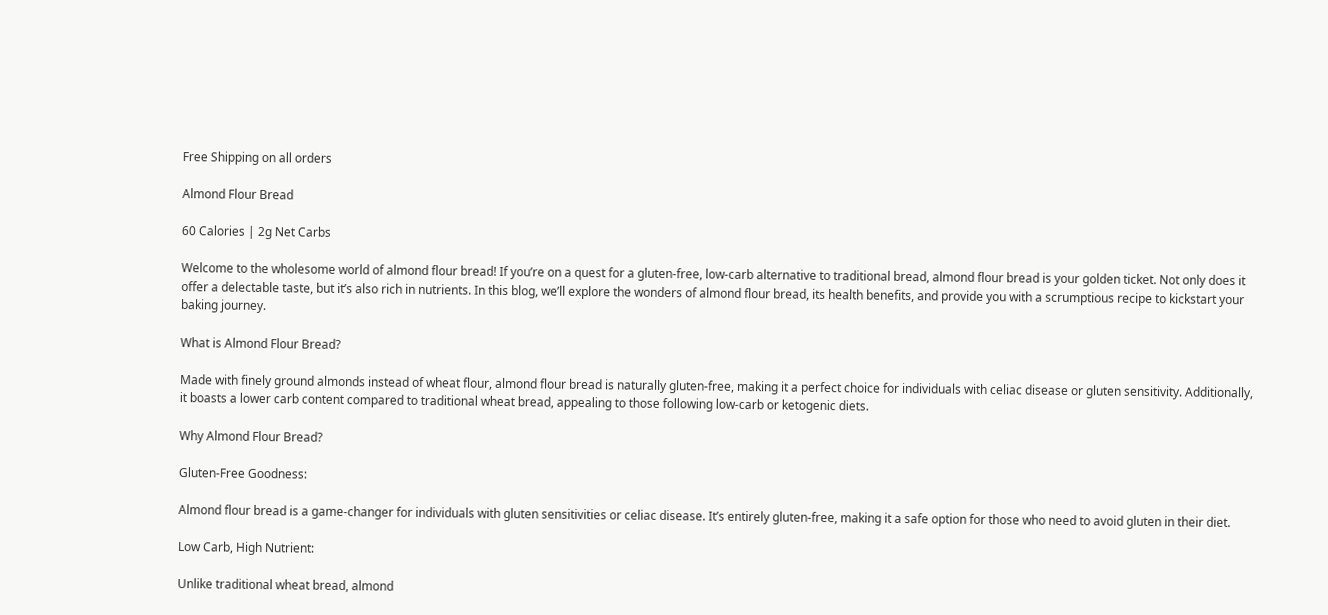Free Shipping on all orders

Almond Flour Bread

60 Calories | 2g Net Carbs

Welcome to the wholesome world of almond flour bread! If you’re on a quest for a gluten-free, low-carb alternative to traditional bread, almond flour bread is your golden ticket. Not only does it offer a delectable taste, but it’s also rich in nutrients. In this blog, we’ll explore the wonders of almond flour bread, its health benefits, and provide you with a scrumptious recipe to kickstart your baking journey.

What is Almond Flour Bread?

Made with finely ground almonds instead of wheat flour, almond flour bread is naturally gluten-free, making it a perfect choice for individuals with celiac disease or gluten sensitivity. Additionally, it boasts a lower carb content compared to traditional wheat bread, appealing to those following low-carb or ketogenic diets.

Why Almond Flour Bread?

Gluten-Free Goodness:

Almond flour bread is a game-changer for individuals with gluten sensitivities or celiac disease. It’s entirely gluten-free, making it a safe option for those who need to avoid gluten in their diet.

Low Carb, High Nutrient:

Unlike traditional wheat bread, almond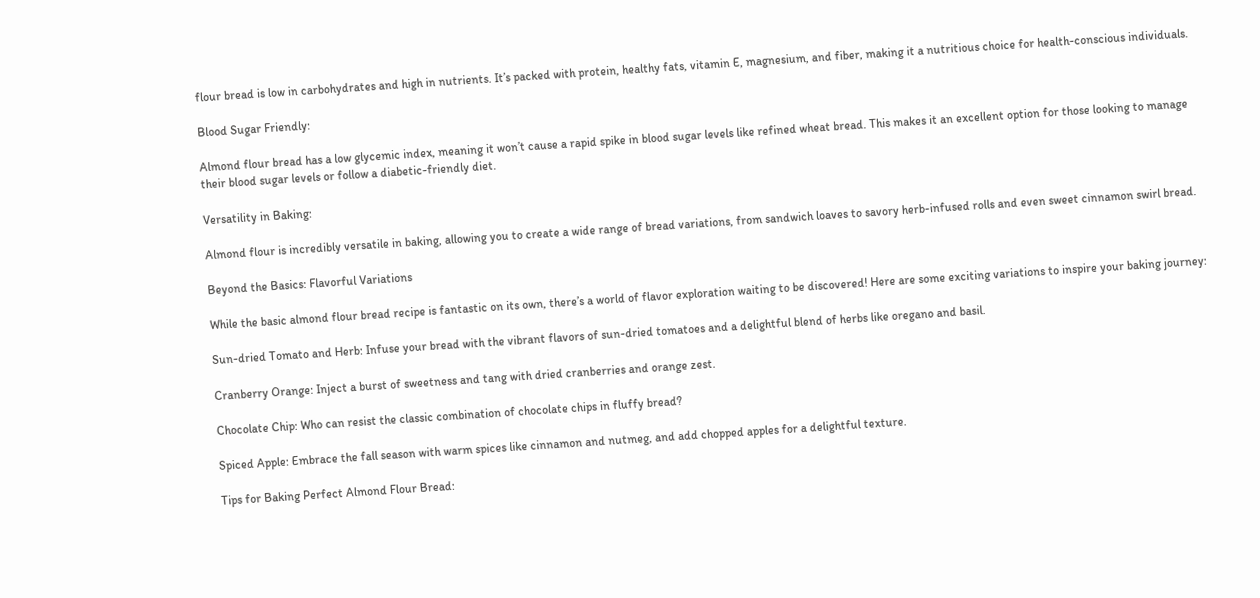flour bread is low in carbohydrates and high in nutrients. It’s packed with protein, healthy fats, vitamin E, magnesium, and fiber, making it a nutritious choice for health-conscious individuals.

Blood Sugar Friendly:

Almond flour bread has a low glycemic index, meaning it won’t cause a rapid spike in blood sugar levels like refined wheat bread. This makes it an excellent option for those looking to manage their blood sugar levels or follow a diabetic-friendly diet.

Versatility in Baking:

Almond flour is incredibly versatile in baking, allowing you to create a wide range of bread variations, from sandwich loaves to savory herb-infused rolls and even sweet cinnamon swirl bread.

Beyond the Basics: Flavorful Variations

While the basic almond flour bread recipe is fantastic on its own, there’s a world of flavor exploration waiting to be discovered! Here are some exciting variations to inspire your baking journey:

Sun-dried Tomato and Herb: Infuse your bread with the vibrant flavors of sun-dried tomatoes and a delightful blend of herbs like oregano and basil.

Cranberry Orange: Inject a burst of sweetness and tang with dried cranberries and orange zest.

Chocolate Chip: Who can resist the classic combination of chocolate chips in fluffy bread?

Spiced Apple: Embrace the fall season with warm spices like cinnamon and nutmeg, and add chopped apples for a delightful texture.

Tips for Baking Perfect Almond Flour Bread: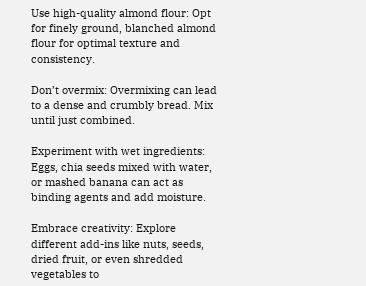Use high-quality almond flour: Opt for finely ground, blanched almond flour for optimal texture and consistency.

Don’t overmix: Overmixing can lead to a dense and crumbly bread. Mix until just combined.

Experiment with wet ingredients: Eggs, chia seeds mixed with water, or mashed banana can act as binding agents and add moisture.

Embrace creativity: Explore different add-ins like nuts, seeds, dried fruit, or even shredded vegetables to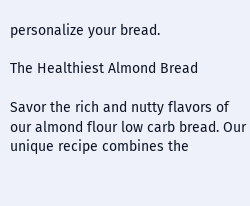personalize your bread.

The Healthiest Almond Bread

Savor the rich and nutty flavors of our almond flour low carb bread. Our unique recipe combines the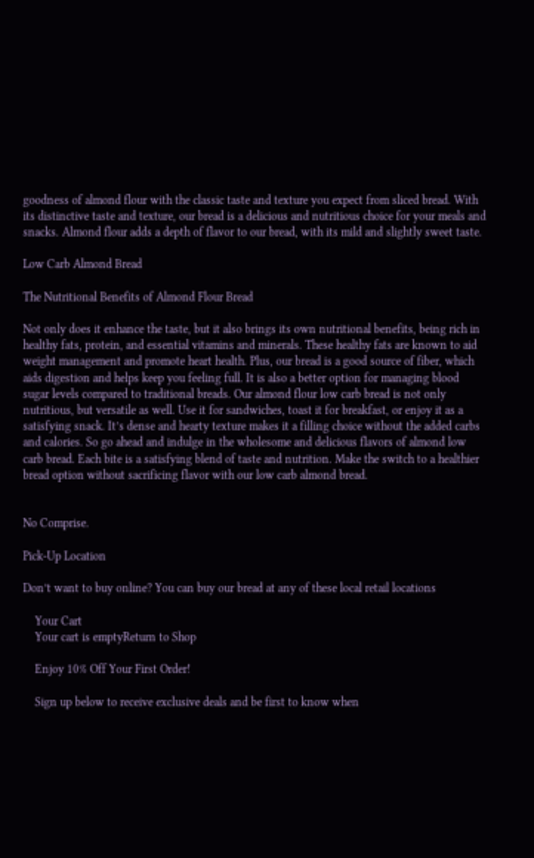goodness of almond flour with the classic taste and texture you expect from sliced bread. With its distinctive taste and texture, our bread is a delicious and nutritious choice for your meals and snacks. Almond flour adds a depth of flavor to our bread, with its mild and slightly sweet taste.

Low Carb Almond Bread

The Nutritional Benefits of Almond Flour Bread

Not only does it enhance the taste, but it also brings its own nutritional benefits, being rich in healthy fats, protein, and essential vitamins and minerals. These healthy fats are known to aid weight management and promote heart health. Plus, our bread is a good source of fiber, which aids digestion and helps keep you feeling full. It is also a better option for managing blood sugar levels compared to traditional breads. Our almond flour low carb bread is not only nutritious, but versatile as well. Use it for sandwiches, toast it for breakfast, or enjoy it as a satisfying snack. It’s dense and hearty texture makes it a filling choice without the added carbs and calories. So go ahead and indulge in the wholesome and delicious flavors of almond low carb bread. Each bite is a satisfying blend of taste and nutrition. Make the switch to a healthier bread option without sacrificing flavor with our low carb almond bread.


No Comprise.

Pick-Up Location

Don’t want to buy online? You can buy our bread at any of these local retail locations

    Your Cart
    Your cart is emptyReturn to Shop

    Enjoy 10% Off Your First Order!

    Sign up below to receive exclusive deals and be first to know when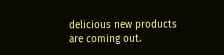delicious new products are coming out.